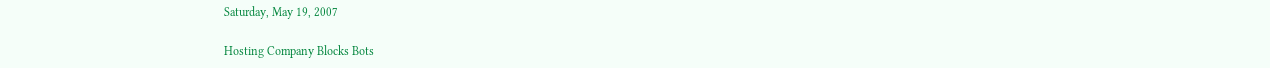Saturday, May 19, 2007

Hosting Company Blocks Bots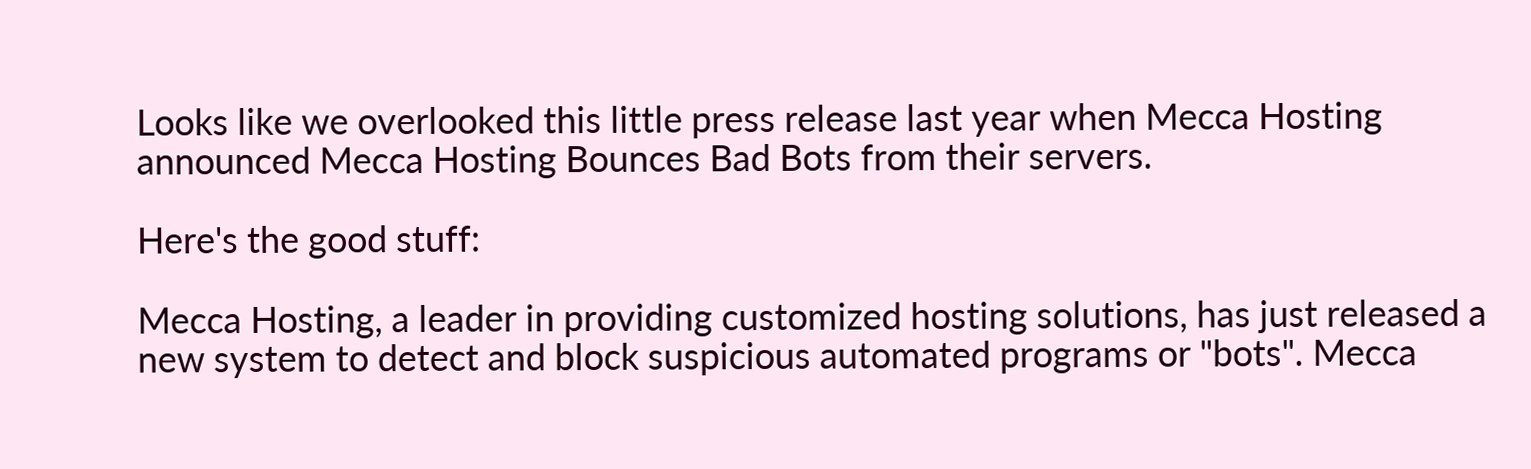Looks like we overlooked this little press release last year when Mecca Hosting announced Mecca Hosting Bounces Bad Bots from their servers.

Here's the good stuff:

Mecca Hosting, a leader in providing customized hosting solutions, has just released a new system to detect and block suspicious automated programs or "bots". Mecca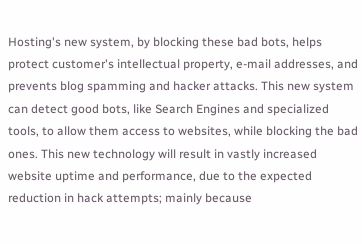Hosting's new system, by blocking these bad bots, helps protect customer's intellectual property, e-mail addresses, and prevents blog spamming and hacker attacks. This new system can detect good bots, like Search Engines and specialized tools, to allow them access to websites, while blocking the bad ones. This new technology will result in vastly increased website uptime and performance, due to the expected reduction in hack attempts; mainly because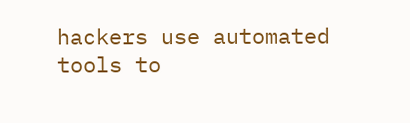hackers use automated tools to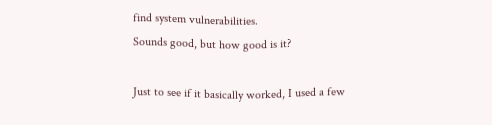find system vulnerabilities.
Sounds good, but how good is it?

Just to see if it basically worked, I used a few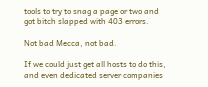tools to try to snag a page or two and got bitch slapped with 403 errors.

Not bad Mecca, not bad.

If we could just get all hosts to do this, and even dedicated server companies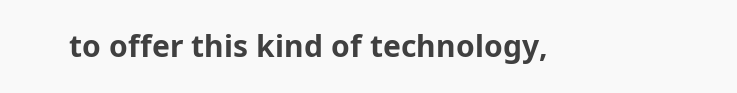to offer this kind of technology,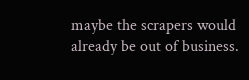maybe the scrapers would already be out of business.